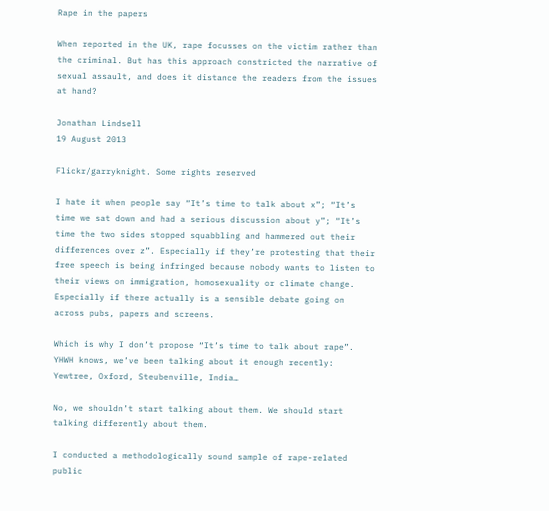Rape in the papers

When reported in the UK, rape focusses on the victim rather than the criminal. But has this approach constricted the narrative of sexual assault, and does it distance the readers from the issues at hand?

Jonathan Lindsell
19 August 2013

Flickr/garryknight. Some rights reserved

I hate it when people say “It’s time to talk about x”; “It’s time we sat down and had a serious discussion about y”; “It’s time the two sides stopped squabbling and hammered out their differences over z”. Especially if they’re protesting that their free speech is being infringed because nobody wants to listen to their views on immigration, homosexuality or climate change. Especially if there actually is a sensible debate going on across pubs, papers and screens.

Which is why I don’t propose “It’s time to talk about rape”. YHWH knows, we’ve been talking about it enough recently: Yewtree, Oxford, Steubenville, India…

No, we shouldn’t start talking about them. We should start talking differently about them.

I conducted a methodologically sound sample of rape-related public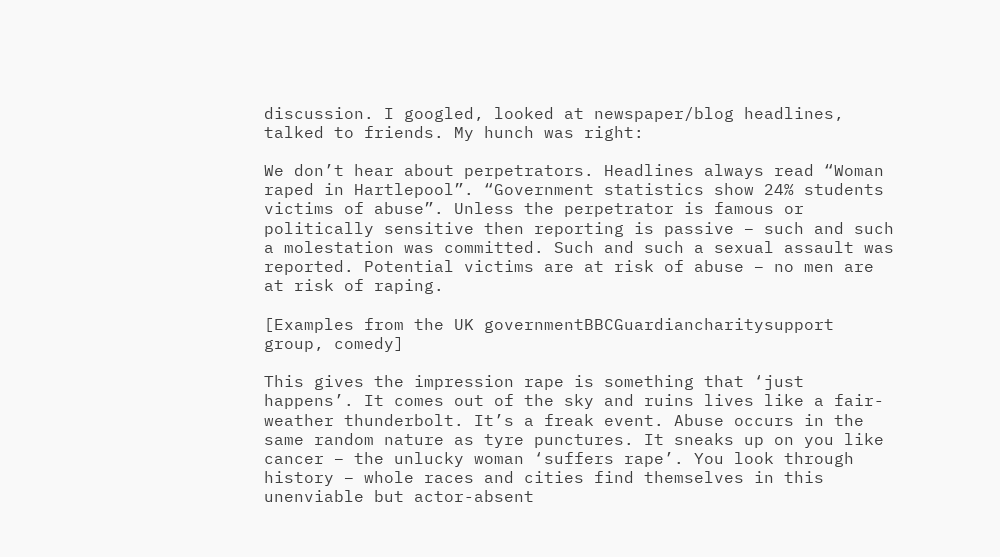discussion. I googled, looked at newspaper/blog headlines, talked to friends. My hunch was right:

We don’t hear about perpetrators. Headlines always read “Woman raped in Hartlepool”. “Government statistics show 24% students victims of abuse”. Unless the perpetrator is famous or politically sensitive then reporting is passive – such and such a molestation was committed. Such and such a sexual assault was reported. Potential victims are at risk of abuse – no men are at risk of raping.

[Examples from the UK governmentBBCGuardiancharitysupport group, comedy]

This gives the impression rape is something that ‘just happens’. It comes out of the sky and ruins lives like a fair-weather thunderbolt. It’s a freak event. Abuse occurs in the same random nature as tyre punctures. It sneaks up on you like cancer – the unlucky woman ‘suffers rape’. You look through history – whole races and cities find themselves in this unenviable but actor-absent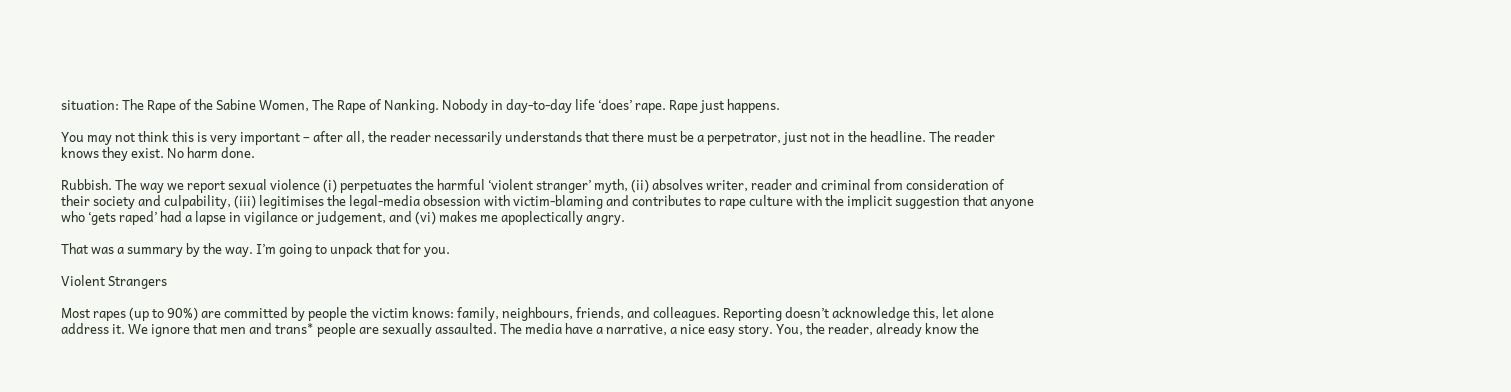situation: The Rape of the Sabine Women, The Rape of Nanking. Nobody in day-to-day life ‘does’ rape. Rape just happens.

You may not think this is very important – after all, the reader necessarily understands that there must be a perpetrator, just not in the headline. The reader knows they exist. No harm done.

Rubbish. The way we report sexual violence (i) perpetuates the harmful ‘violent stranger’ myth, (ii) absolves writer, reader and criminal from consideration of their society and culpability, (iii) legitimises the legal-media obsession with victim-blaming and contributes to rape culture with the implicit suggestion that anyone who ‘gets raped’ had a lapse in vigilance or judgement, and (vi) makes me apoplectically angry.

That was a summary by the way. I’m going to unpack that for you.

Violent Strangers

Most rapes (up to 90%) are committed by people the victim knows: family, neighbours, friends, and colleagues. Reporting doesn’t acknowledge this, let alone address it. We ignore that men and trans* people are sexually assaulted. The media have a narrative, a nice easy story. You, the reader, already know the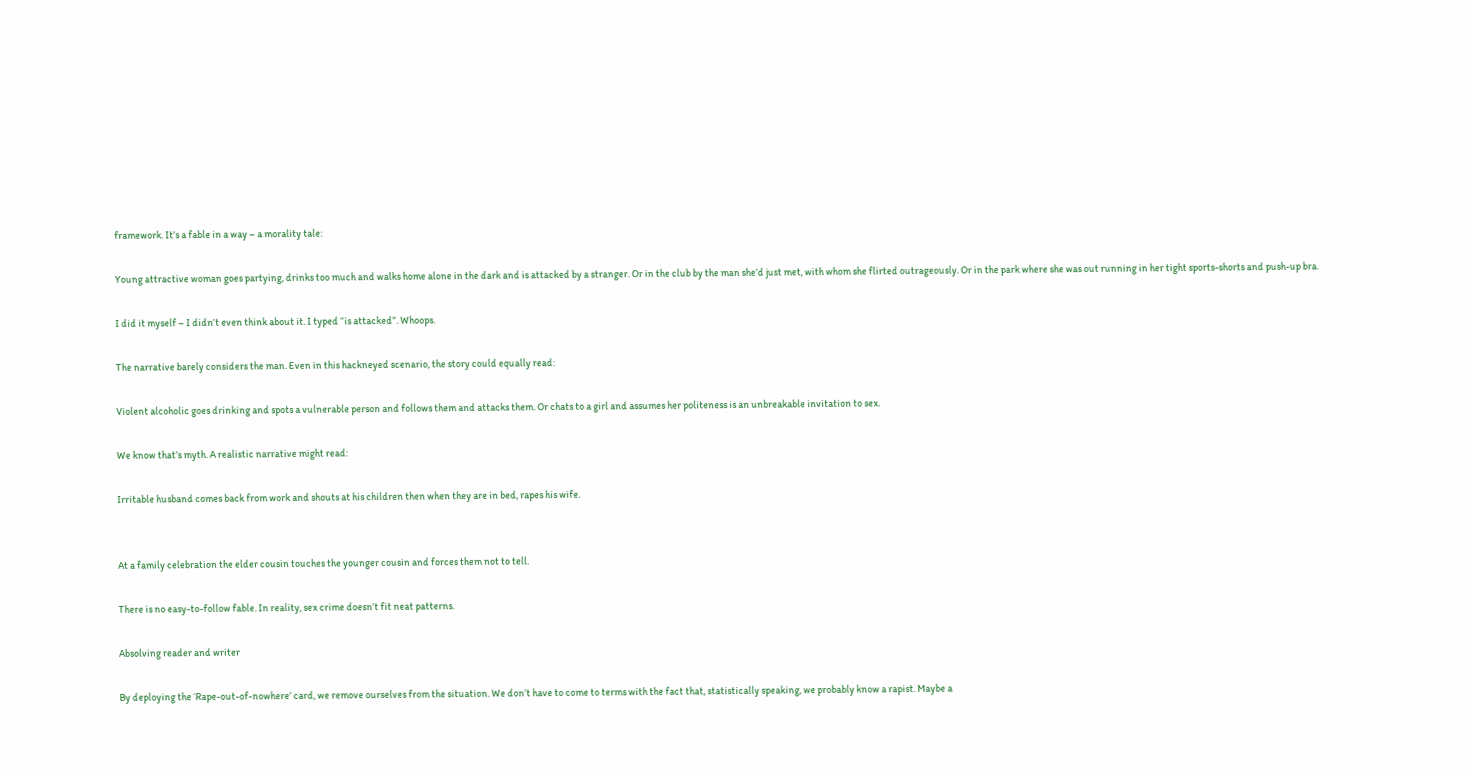framework. It’s a fable in a way – a morality tale:

Young attractive woman goes partying, drinks too much and walks home alone in the dark and is attacked by a stranger. Or in the club by the man she’d just met, with whom she flirted outrageously. Or in the park where she was out running in her tight sports-shorts and push-up bra.

I did it myself – I didn’t even think about it. I typed “is attacked”. Whoops.

The narrative barely considers the man. Even in this hackneyed scenario, the story could equally read:

Violent alcoholic goes drinking and spots a vulnerable person and follows them and attacks them. Or chats to a girl and assumes her politeness is an unbreakable invitation to sex.

We know that’s myth. A realistic narrative might read:

Irritable husband comes back from work and shouts at his children then when they are in bed, rapes his wife.


At a family celebration the elder cousin touches the younger cousin and forces them not to tell.

There is no easy-to-follow fable. In reality, sex crime doesn’t fit neat patterns.

Absolving reader and writer

By deploying the ‘Rape-out-of-nowhere’ card, we remove ourselves from the situation. We don’t have to come to terms with the fact that, statistically speaking, we probably know a rapist. Maybe a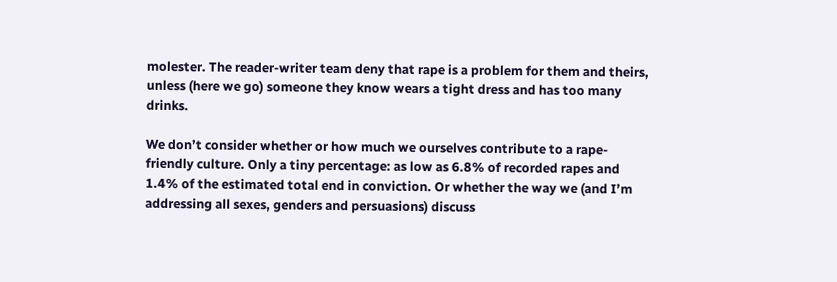molester. The reader-writer team deny that rape is a problem for them and theirs, unless (here we go) someone they know wears a tight dress and has too many drinks.

We don’t consider whether or how much we ourselves contribute to a rape-friendly culture. Only a tiny percentage: as low as 6.8% of recorded rapes and 1.4% of the estimated total end in conviction. Or whether the way we (and I’m addressing all sexes, genders and persuasions) discuss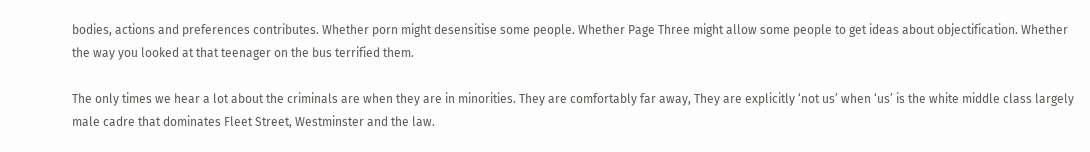bodies, actions and preferences contributes. Whether porn might desensitise some people. Whether Page Three might allow some people to get ideas about objectification. Whether the way you looked at that teenager on the bus terrified them.

The only times we hear a lot about the criminals are when they are in minorities. They are comfortably far away, They are explicitly ‘not us’ when ‘us’ is the white middle class largely male cadre that dominates Fleet Street, Westminster and the law.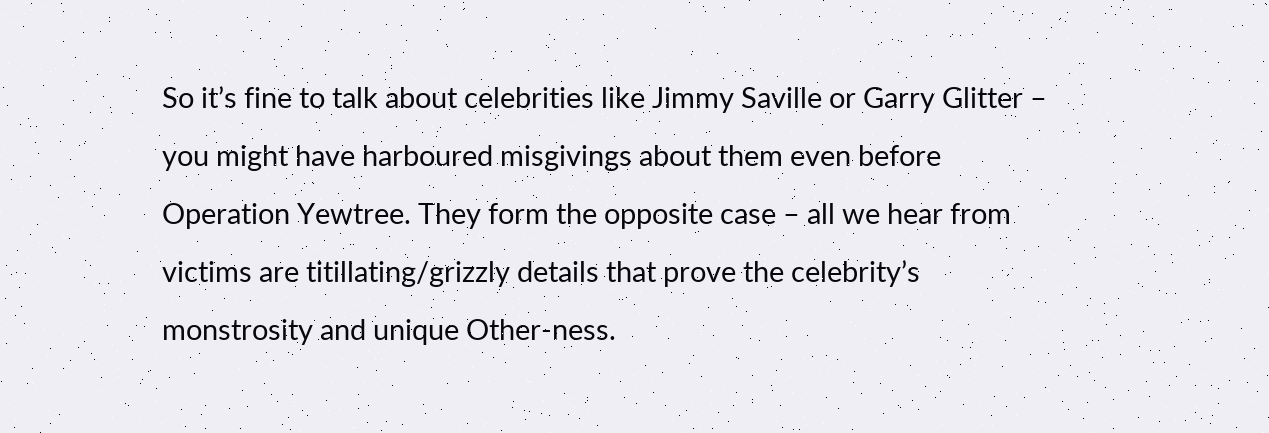So it’s fine to talk about celebrities like Jimmy Saville or Garry Glitter – you might have harboured misgivings about them even before Operation Yewtree. They form the opposite case – all we hear from victims are titillating/grizzly details that prove the celebrity’s monstrosity and unique Other-ness.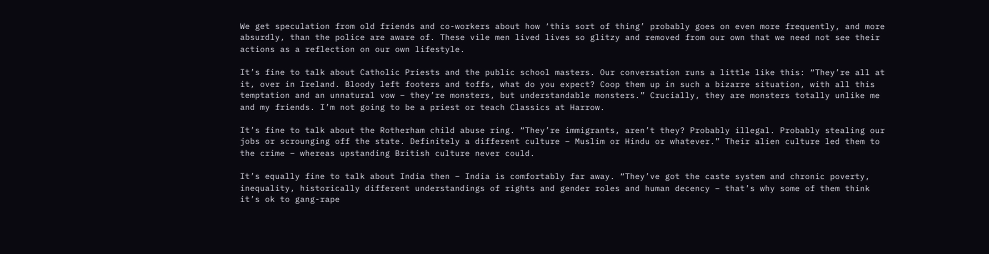We get speculation from old friends and co-workers about how ‘this sort of thing’ probably goes on even more frequently, and more absurdly, than the police are aware of. These vile men lived lives so glitzy and removed from our own that we need not see their actions as a reflection on our own lifestyle.

It’s fine to talk about Catholic Priests and the public school masters. Our conversation runs a little like this: “They’re all at it, over in Ireland. Bloody left footers and toffs, what do you expect? Coop them up in such a bizarre situation, with all this temptation and an unnatural vow – they’re monsters, but understandable monsters.” Crucially, they are monsters totally unlike me and my friends. I’m not going to be a priest or teach Classics at Harrow.

It’s fine to talk about the Rotherham child abuse ring. “They’re immigrants, aren’t they? Probably illegal. Probably stealing our jobs or scrounging off the state. Definitely a different culture – Muslim or Hindu or whatever.” Their alien culture led them to the crime – whereas upstanding British culture never could.

It’s equally fine to talk about India then – India is comfortably far away. “They’ve got the caste system and chronic poverty, inequality, historically different understandings of rights and gender roles and human decency – that’s why some of them think it’s ok to gang-rape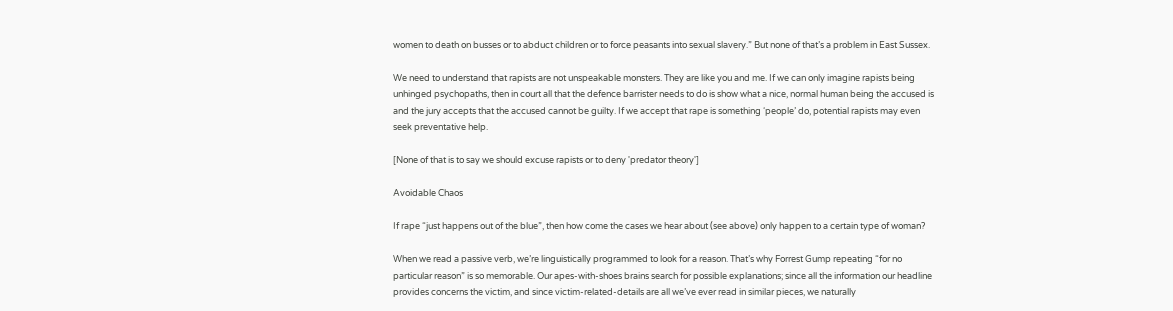women to death on busses or to abduct children or to force peasants into sexual slavery.” But none of that’s a problem in East Sussex.

We need to understand that rapists are not unspeakable monsters. They are like you and me. If we can only imagine rapists being unhinged psychopaths, then in court all that the defence barrister needs to do is show what a nice, normal human being the accused is and the jury accepts that the accused cannot be guilty. If we accept that rape is something ‘people’ do, potential rapists may even seek preventative help.

[None of that is to say we should excuse rapists or to deny 'predator theory']

Avoidable Chaos

If rape “just happens out of the blue”, then how come the cases we hear about (see above) only happen to a certain type of woman?

When we read a passive verb, we’re linguistically programmed to look for a reason. That’s why Forrest Gump repeating “for no particular reason” is so memorable. Our apes-with-shoes brains search for possible explanations; since all the information our headline provides concerns the victim, and since victim-related-details are all we’ve ever read in similar pieces, we naturally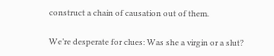construct a chain of causation out of them.

We’re desperate for clues: Was she a virgin or a slut?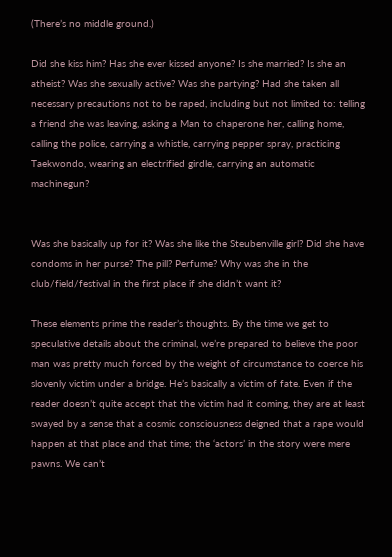(There’s no middle ground.)

Did she kiss him? Has she ever kissed anyone? Is she married? Is she an atheist? Was she sexually active? Was she partying? Had she taken all necessary precautions not to be raped, including but not limited to: telling a friend she was leaving, asking a Man to chaperone her, calling home, calling the police, carrying a whistle, carrying pepper spray, practicing Taekwondo, wearing an electrified girdle, carrying an automatic machinegun?


Was she basically up for it? Was she like the Steubenville girl? Did she have condoms in her purse? The pill? Perfume? Why was she in the club/field/festival in the first place if she didn’t want it?

These elements prime the reader’s thoughts. By the time we get to speculative details about the criminal, we’re prepared to believe the poor man was pretty much forced by the weight of circumstance to coerce his slovenly victim under a bridge. He’s basically a victim of fate. Even if the reader doesn’t quite accept that the victim had it coming, they are at least swayed by a sense that a cosmic consciousness deigned that a rape would happen at that place and that time; the ‘actors’ in the story were mere pawns. We can’t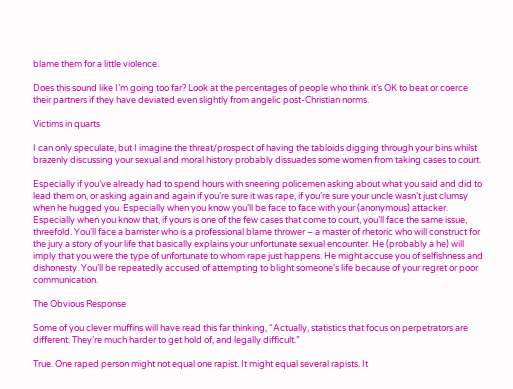blame them for a little violence.

Does this sound like I’m going too far? Look at the percentages of people who think it’s OK to beat or coerce their partners if they have deviated even slightly from angelic post-Christian norms.

Victims in quarts

I can only speculate, but I imagine the threat/prospect of having the tabloids digging through your bins whilst brazenly discussing your sexual and moral history probably dissuades some women from taking cases to court.

Especially if you’ve already had to spend hours with sneering policemen asking about what you said and did to lead them on, or asking again and again if you’re sure it was rape, if you’re sure your uncle wasn’t just clumsy when he hugged you. Especially when you know you’ll be face to face with your (anonymous) attacker. Especially when you know that, if yours is one of the few cases that come to court, you’ll face the same issue, threefold. You’ll face a barrister who is a professional blame thrower – a master of rhetoric who will construct for the jury a story of your life that basically explains your unfortunate sexual encounter. He (probably a he) will imply that you were the type of unfortunate to whom rape just happens. He might accuse you of selfishness and dishonesty. You’ll be repeatedly accused of attempting to blight someone’s life because of your regret or poor communication.

The Obvious Response

Some of you clever muffins will have read this far thinking, “Actually, statistics that focus on perpetrators are different. They’re much harder to get hold of, and legally difficult.”

True. One raped person might not equal one rapist. It might equal several rapists. It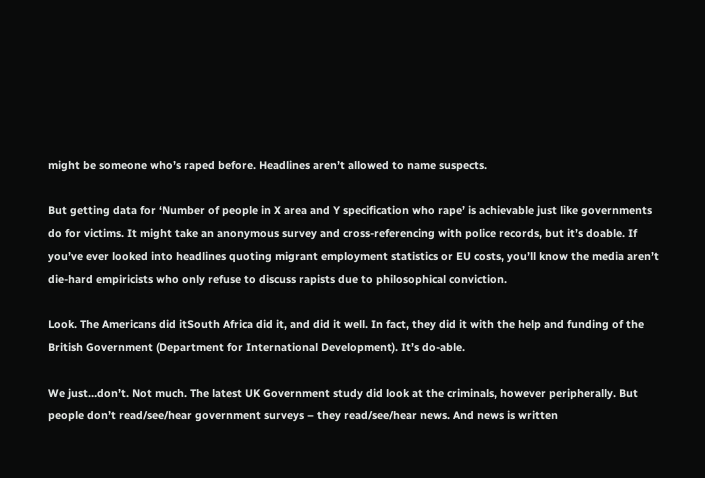might be someone who’s raped before. Headlines aren’t allowed to name suspects.

But getting data for ‘Number of people in X area and Y specification who rape’ is achievable just like governments do for victims. It might take an anonymous survey and cross-referencing with police records, but it’s doable. If you’ve ever looked into headlines quoting migrant employment statistics or EU costs, you’ll know the media aren’t die-hard empiricists who only refuse to discuss rapists due to philosophical conviction.

Look. The Americans did itSouth Africa did it, and did it well. In fact, they did it with the help and funding of the British Government (Department for International Development). It’s do-able.

We just…don’t. Not much. The latest UK Government study did look at the criminals, however peripherally. But people don’t read/see/hear government surveys – they read/see/hear news. And news is written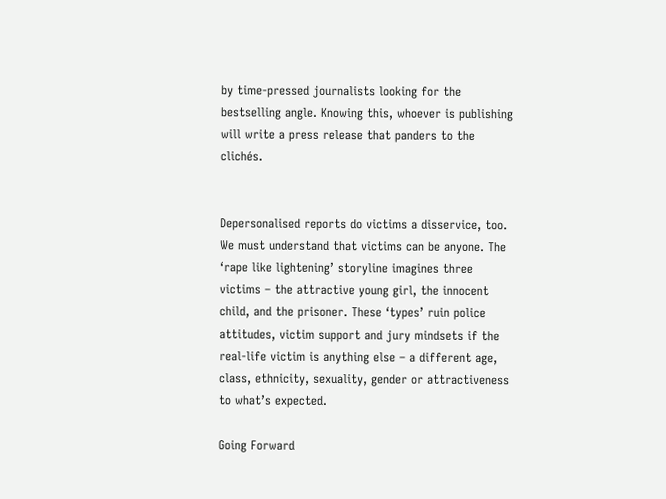by time-pressed journalists looking for the bestselling angle. Knowing this, whoever is publishing will write a press release that panders to the clichés.


Depersonalised reports do victims a disservice, too. We must understand that victims can be anyone. The ‘rape like lightening’ storyline imagines three victims – the attractive young girl, the innocent child, and the prisoner. These ‘types’ ruin police attitudes, victim support and jury mindsets if the real-life victim is anything else – a different age, class, ethnicity, sexuality, gender or attractiveness to what’s expected.

Going Forward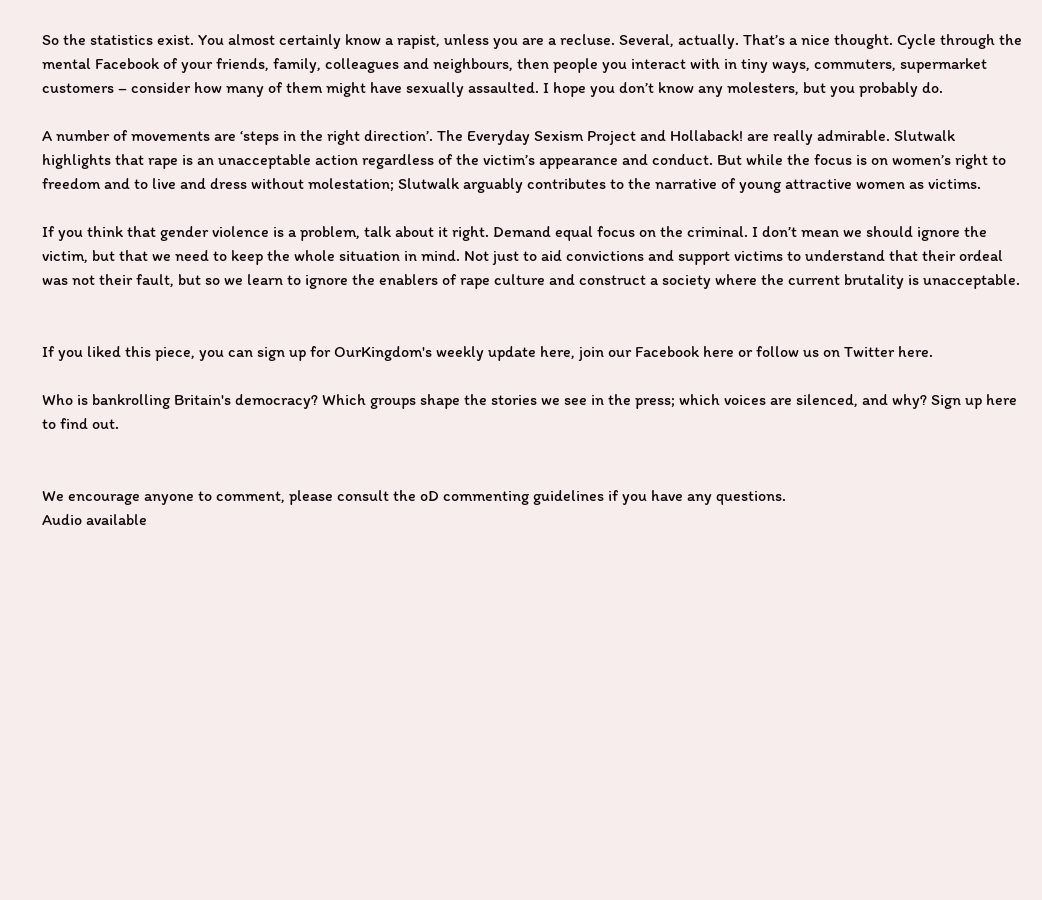So the statistics exist. You almost certainly know a rapist, unless you are a recluse. Several, actually. That’s a nice thought. Cycle through the mental Facebook of your friends, family, colleagues and neighbours, then people you interact with in tiny ways, commuters, supermarket customers – consider how many of them might have sexually assaulted. I hope you don’t know any molesters, but you probably do.

A number of movements are ‘steps in the right direction’. The Everyday Sexism Project and Hollaback! are really admirable. Slutwalk highlights that rape is an unacceptable action regardless of the victim’s appearance and conduct. But while the focus is on women’s right to freedom and to live and dress without molestation; Slutwalk arguably contributes to the narrative of young attractive women as victims.

If you think that gender violence is a problem, talk about it right. Demand equal focus on the criminal. I don’t mean we should ignore the victim, but that we need to keep the whole situation in mind. Not just to aid convictions and support victims to understand that their ordeal was not their fault, but so we learn to ignore the enablers of rape culture and construct a society where the current brutality is unacceptable.


If you liked this piece, you can sign up for OurKingdom's weekly update here, join our Facebook here or follow us on Twitter here.

Who is bankrolling Britain's democracy? Which groups shape the stories we see in the press; which voices are silenced, and why? Sign up here to find out.


We encourage anyone to comment, please consult the oD commenting guidelines if you have any questions.
Audio available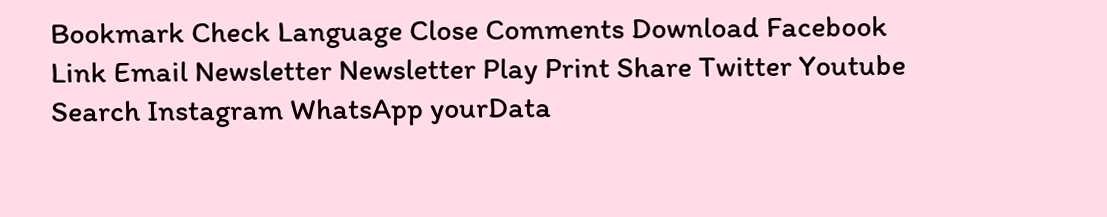Bookmark Check Language Close Comments Download Facebook Link Email Newsletter Newsletter Play Print Share Twitter Youtube Search Instagram WhatsApp yourData